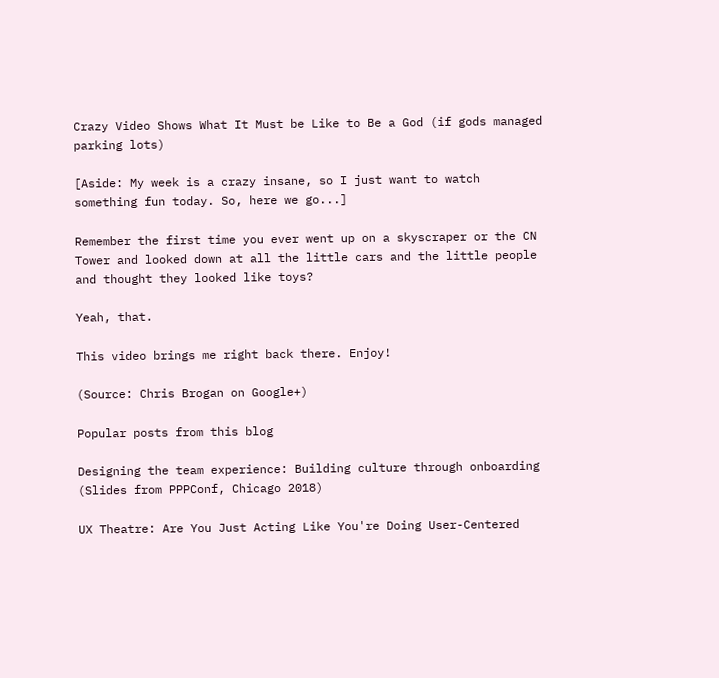Crazy Video Shows What It Must be Like to Be a God (if gods managed parking lots)

[Aside: My week is a crazy insane, so I just want to watch something fun today. So, here we go...]

Remember the first time you ever went up on a skyscraper or the CN Tower and looked down at all the little cars and the little people and thought they looked like toys?

Yeah, that.

This video brings me right back there. Enjoy!

(Source: Chris Brogan on Google+)

Popular posts from this blog

Designing the team experience: Building culture through onboarding (Slides from PPPConf, Chicago 2018)

UX Theatre: Are You Just Acting Like You're Doing User-Centered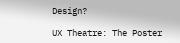Design?

UX Theatre: The Poster